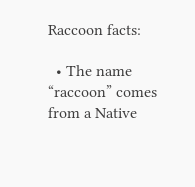Raccoon facts:

  • The name “raccoon” comes from a Native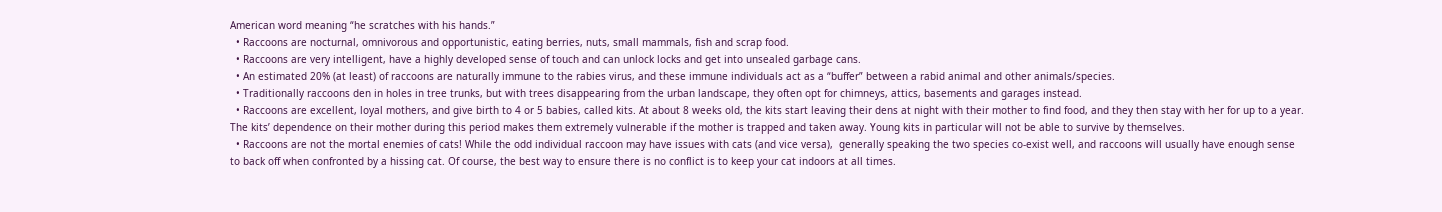American word meaning “he scratches with his hands.”
  • Raccoons are nocturnal, omnivorous and opportunistic, eating berries, nuts, small mammals, fish and scrap food.
  • Raccoons are very intelligent, have a highly developed sense of touch and can unlock locks and get into unsealed garbage cans.
  • An estimated 20% (at least) of raccoons are naturally immune to the rabies virus, and these immune individuals act as a “buffer” between a rabid animal and other animals/species.
  • Traditionally raccoons den in holes in tree trunks, but with trees disappearing from the urban landscape, they often opt for chimneys, attics, basements and garages instead.
  • Raccoons are excellent, loyal mothers, and give birth to 4 or 5 babies, called kits. At about 8 weeks old, the kits start leaving their dens at night with their mother to find food, and they then stay with her for up to a year. The kits’ dependence on their mother during this period makes them extremely vulnerable if the mother is trapped and taken away. Young kits in particular will not be able to survive by themselves.
  • Raccoons are not the mortal enemies of cats! While the odd individual raccoon may have issues with cats (and vice versa),  generally speaking the two species co-exist well, and raccoons will usually have enough sense to back off when confronted by a hissing cat. Of course, the best way to ensure there is no conflict is to keep your cat indoors at all times.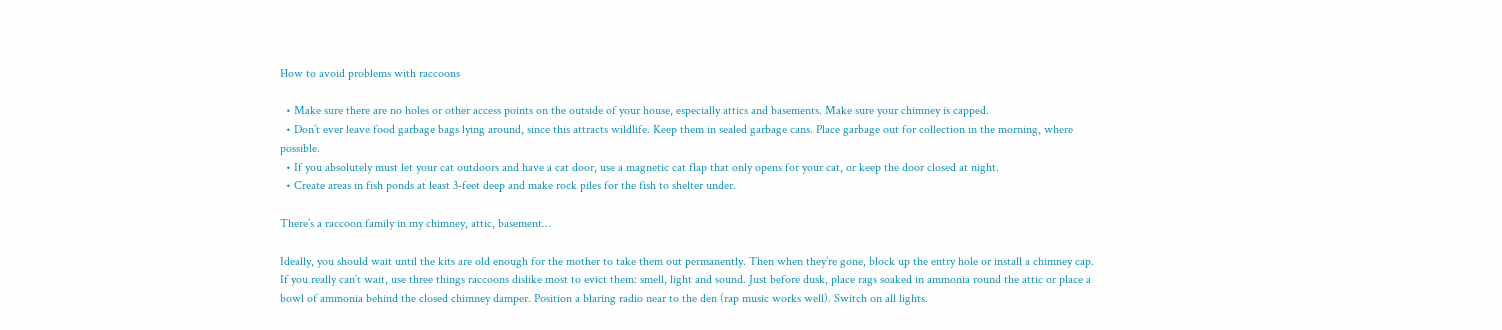How to avoid problems with raccoons

  • Make sure there are no holes or other access points on the outside of your house, especially attics and basements. Make sure your chimney is capped.
  • Don’t ever leave food garbage bags lying around, since this attracts wildlife. Keep them in sealed garbage cans. Place garbage out for collection in the morning, where possible.
  • If you absolutely must let your cat outdoors and have a cat door, use a magnetic cat flap that only opens for your cat, or keep the door closed at night.
  • Create areas in fish ponds at least 3-feet deep and make rock piles for the fish to shelter under.

There’s a raccoon family in my chimney, attic, basement…

Ideally, you should wait until the kits are old enough for the mother to take them out permanently. Then when they’re gone, block up the entry hole or install a chimney cap. If you really can’t wait, use three things raccoons dislike most to evict them: smell, light and sound. Just before dusk, place rags soaked in ammonia round the attic or place a bowl of ammonia behind the closed chimney damper. Position a blaring radio near to the den (rap music works well). Switch on all lights.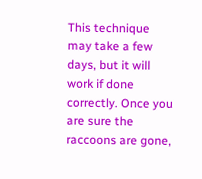This technique may take a few days, but it will work if done correctly. Once you are sure the raccoons are gone,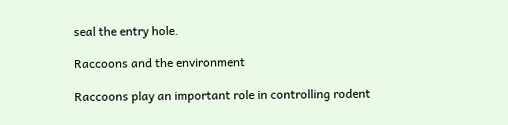seal the entry hole.

Raccoons and the environment

Raccoons play an important role in controlling rodent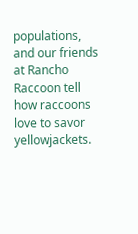populations, and our friends at Rancho Raccoon tell how raccoons love to savor yellowjackets.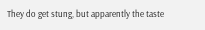They do get stung, but apparently the taste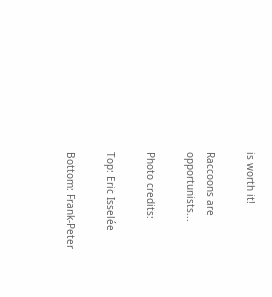is worth it!

Raccoons are opportunists...

Photo credits:

Top: Eric Isselée

Bottom: Frank-Peter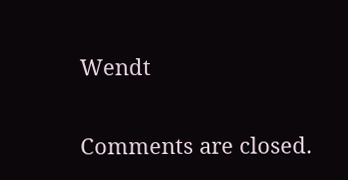Wendt

Comments are closed.